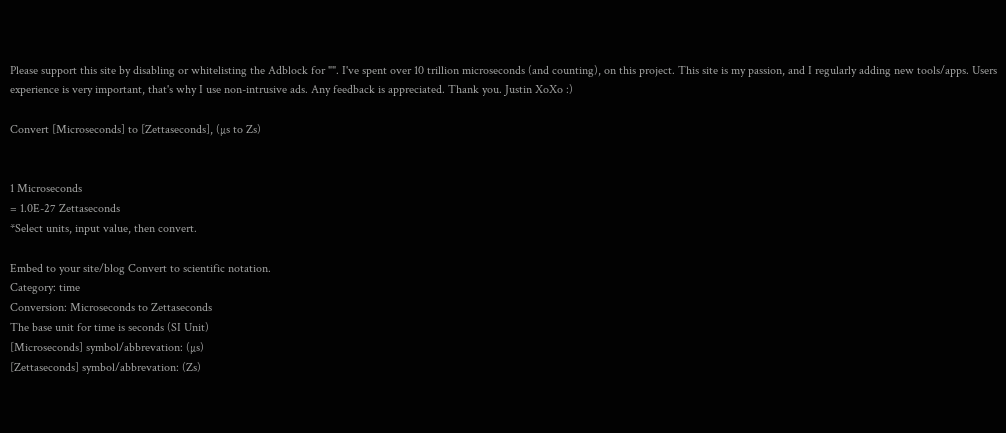Please support this site by disabling or whitelisting the Adblock for "". I've spent over 10 trillion microseconds (and counting), on this project. This site is my passion, and I regularly adding new tools/apps. Users experience is very important, that's why I use non-intrusive ads. Any feedback is appreciated. Thank you. Justin XoXo :)

Convert [Microseconds] to [Zettaseconds], (µs to Zs)


1 Microseconds
= 1.0E-27 Zettaseconds
*Select units, input value, then convert.

Embed to your site/blog Convert to scientific notation.
Category: time
Conversion: Microseconds to Zettaseconds
The base unit for time is seconds (SI Unit)
[Microseconds] symbol/abbrevation: (µs)
[Zettaseconds] symbol/abbrevation: (Zs)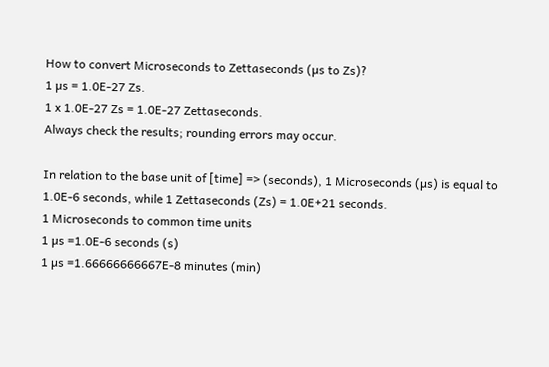How to convert Microseconds to Zettaseconds (µs to Zs)?
1 µs = 1.0E-27 Zs.
1 x 1.0E-27 Zs = 1.0E-27 Zettaseconds.
Always check the results; rounding errors may occur.

In relation to the base unit of [time] => (seconds), 1 Microseconds (µs) is equal to 1.0E-6 seconds, while 1 Zettaseconds (Zs) = 1.0E+21 seconds.
1 Microseconds to common time units
1 µs =1.0E-6 seconds (s)
1 µs =1.66666666667E-8 minutes (min)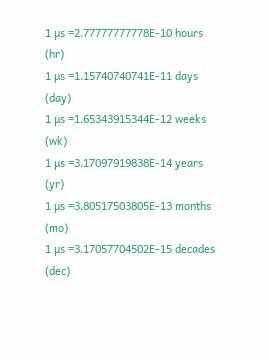1 µs =2.77777777778E-10 hours (hr)
1 µs =1.15740740741E-11 days (day)
1 µs =1.65343915344E-12 weeks (wk)
1 µs =3.17097919838E-14 years (yr)
1 µs =3.80517503805E-13 months (mo)
1 µs =3.17057704502E-15 decades (dec)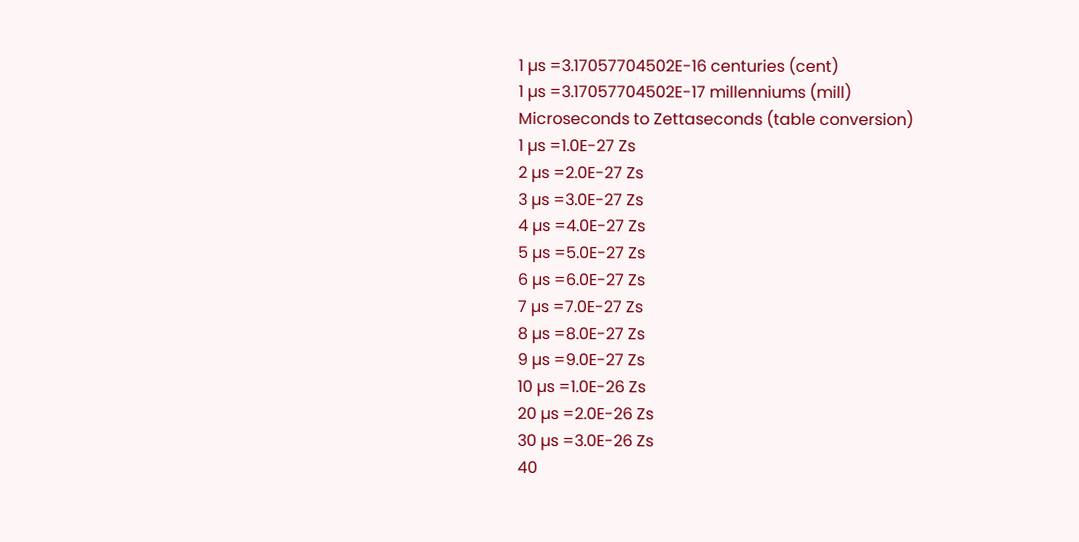1 µs =3.17057704502E-16 centuries (cent)
1 µs =3.17057704502E-17 millenniums (mill)
Microseconds to Zettaseconds (table conversion)
1 µs =1.0E-27 Zs
2 µs =2.0E-27 Zs
3 µs =3.0E-27 Zs
4 µs =4.0E-27 Zs
5 µs =5.0E-27 Zs
6 µs =6.0E-27 Zs
7 µs =7.0E-27 Zs
8 µs =8.0E-27 Zs
9 µs =9.0E-27 Zs
10 µs =1.0E-26 Zs
20 µs =2.0E-26 Zs
30 µs =3.0E-26 Zs
40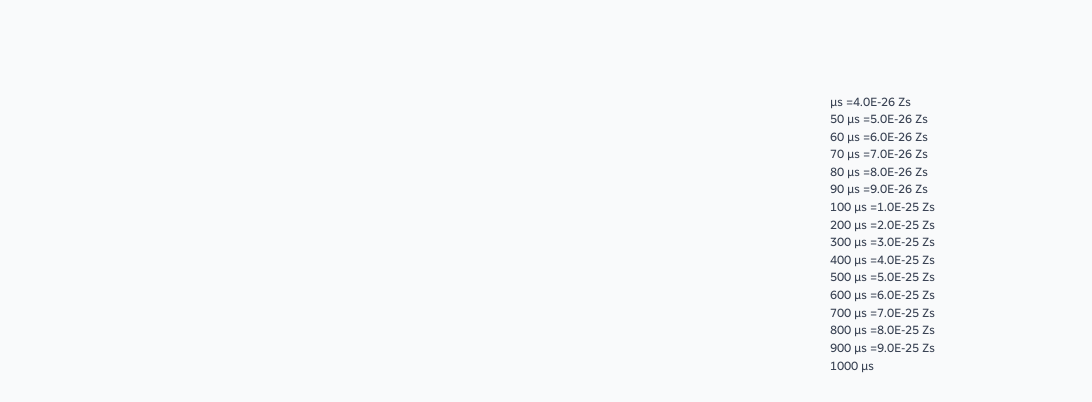µs =4.0E-26 Zs
50 µs =5.0E-26 Zs
60 µs =6.0E-26 Zs
70 µs =7.0E-26 Zs
80 µs =8.0E-26 Zs
90 µs =9.0E-26 Zs
100 µs =1.0E-25 Zs
200 µs =2.0E-25 Zs
300 µs =3.0E-25 Zs
400 µs =4.0E-25 Zs
500 µs =5.0E-25 Zs
600 µs =6.0E-25 Zs
700 µs =7.0E-25 Zs
800 µs =8.0E-25 Zs
900 µs =9.0E-25 Zs
1000 µs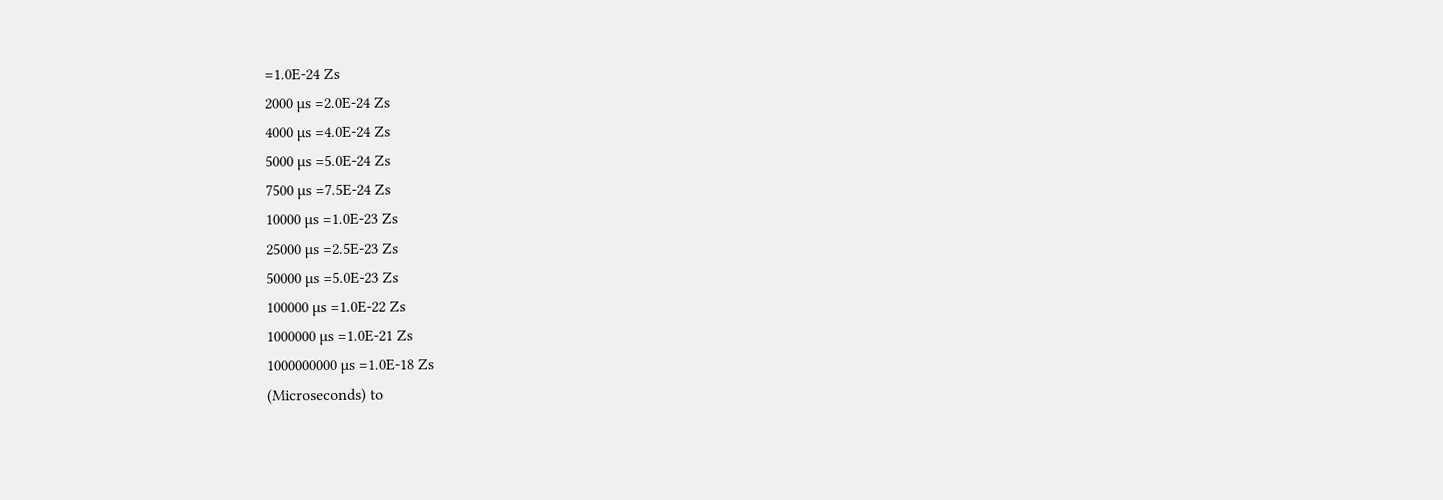=1.0E-24 Zs
2000 µs =2.0E-24 Zs
4000 µs =4.0E-24 Zs
5000 µs =5.0E-24 Zs
7500 µs =7.5E-24 Zs
10000 µs =1.0E-23 Zs
25000 µs =2.5E-23 Zs
50000 µs =5.0E-23 Zs
100000 µs =1.0E-22 Zs
1000000 µs =1.0E-21 Zs
1000000000 µs =1.0E-18 Zs
(Microseconds) to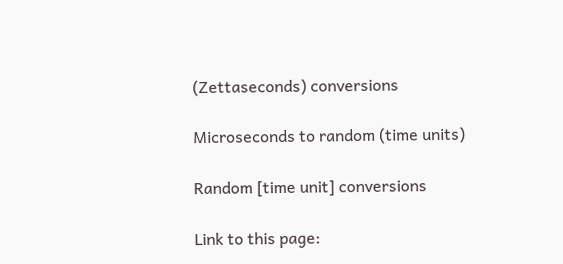(Zettaseconds) conversions

Microseconds to random (time units)

Random [time unit] conversions

Link to this page: